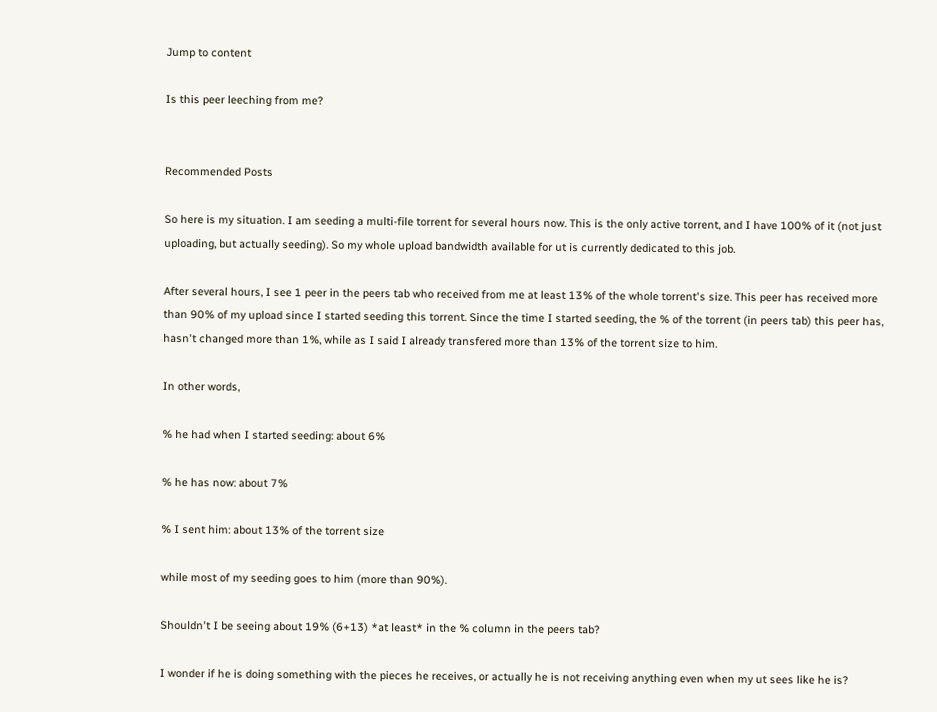Jump to content

Is this peer leeching from me?


Recommended Posts

So here is my situation. I am seeding a multi-file torrent for several hours now. This is the only active torrent, and I have 100% of it (not just uploading, but actually seeding). So my whole upload bandwidth available for ut is currently dedicated to this job.

After several hours, I see 1 peer in the peers tab who received from me at least 13% of the whole torrent's size. This peer has received more than 90% of my upload since I started seeding this torrent. Since the time I started seeding, the % of the torrent (in peers tab) this peer has, hasn't changed more than 1%, while as I said I already transfered more than 13% of the torrent size to him.

In other words,

% he had when I started seeding: about 6%

% he has now: about 7%

% I sent him: about 13% of the torrent size

while most of my seeding goes to him (more than 90%).

Shouldn't I be seeing about 19% (6+13) *at least* in the % column in the peers tab?

I wonder if he is doing something with the pieces he receives, or actually he is not receiving anything even when my ut sees like he is?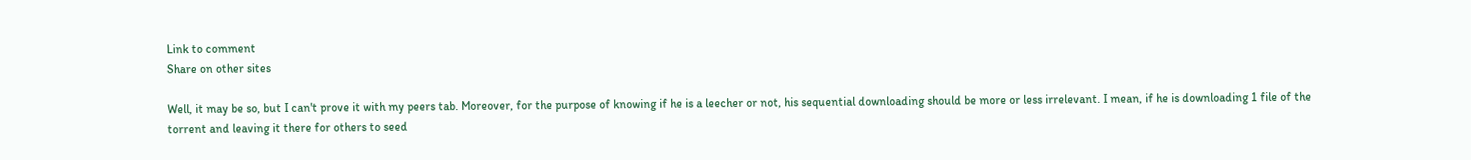Link to comment
Share on other sites

Well, it may be so, but I can't prove it with my peers tab. Moreover, for the purpose of knowing if he is a leecher or not, his sequential downloading should be more or less irrelevant. I mean, if he is downloading 1 file of the torrent and leaving it there for others to seed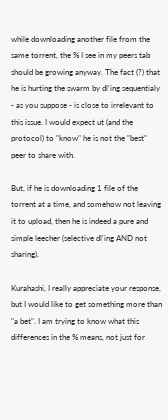while downloading another file from the same torrent, the % I see in my peers tab should be growing anyway. The fact (?) that he is hurting the swarm by dl'ing sequentialy - as you suppose - is close to irrelevant to this issue. I would expect ut (and the protocol) to "know" he is not the "best" peer to share with.

But, if he is downloading 1 file of the torrent at a time, and somehow not leaving it to upload, then he is indeed a pure and simple leecher (selective dl'ing AND not sharing).

Kurahashi, I really appreciate your response, but I would like to get something more than "a bet". I am trying to know what this differences in the % means, not just for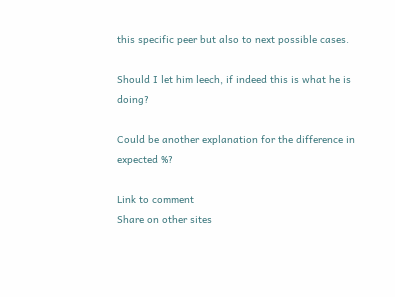this specific peer but also to next possible cases.

Should I let him leech, if indeed this is what he is doing?

Could be another explanation for the difference in expected %?

Link to comment
Share on other sites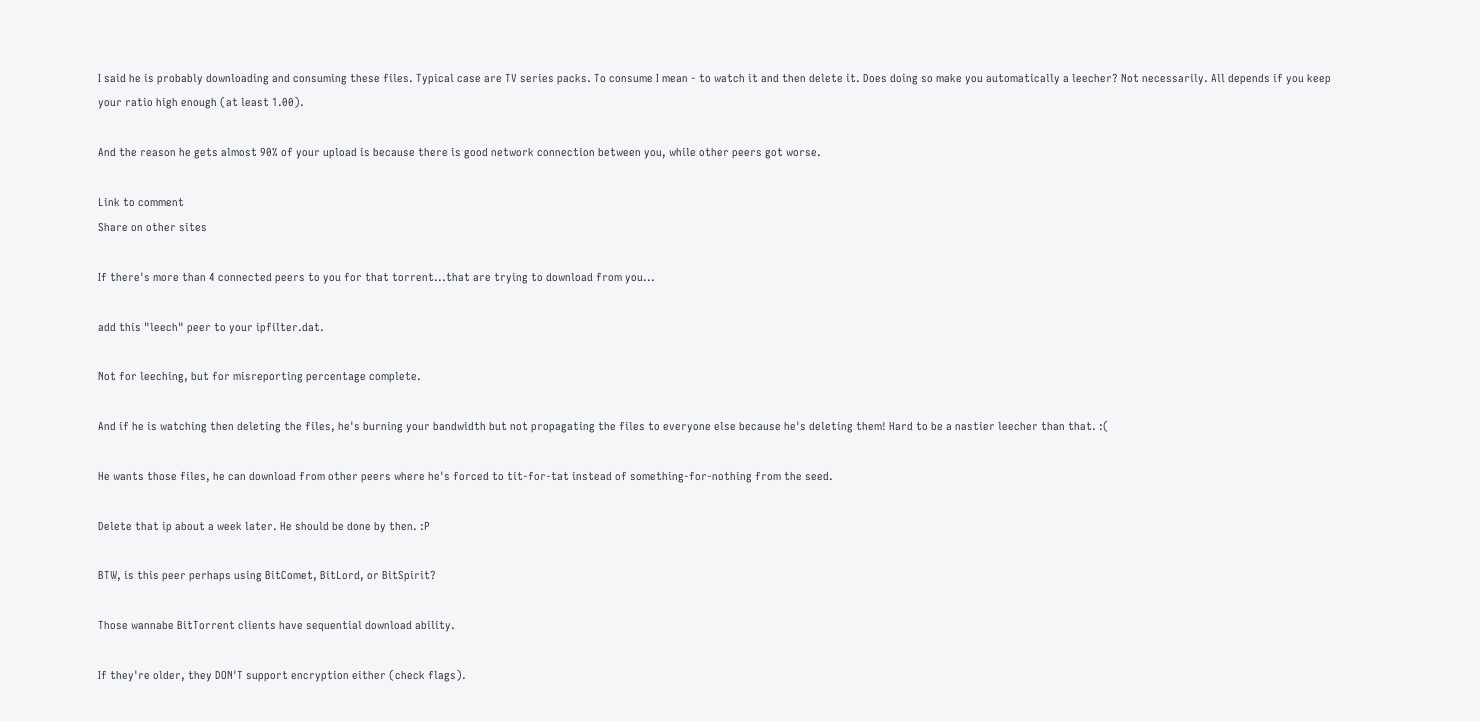I said he is probably downloading and consuming these files. Typical case are TV series packs. To consume I mean - to watch it and then delete it. Does doing so make you automatically a leecher? Not necessarily. All depends if you keep your ratio high enough (at least 1.00).

And the reason he gets almost 90% of your upload is because there is good network connection between you, while other peers got worse.

Link to comment
Share on other sites

If there's more than 4 connected peers to you for that torrent...that are trying to download from you...

add this "leech" peer to your ipfilter.dat.

Not for leeching, but for misreporting percentage complete.

And if he is watching then deleting the files, he's burning your bandwidth but not propagating the files to everyone else because he's deleting them! Hard to be a nastier leecher than that. :(

He wants those files, he can download from other peers where he's forced to tit-for-tat instead of something-for-nothing from the seed.

Delete that ip about a week later. He should be done by then. :P

BTW, is this peer perhaps using BitComet, BitLord, or BitSpirit?

Those wannabe BitTorrent clients have sequential download ability.

If they're older, they DON'T support encryption either (check flags).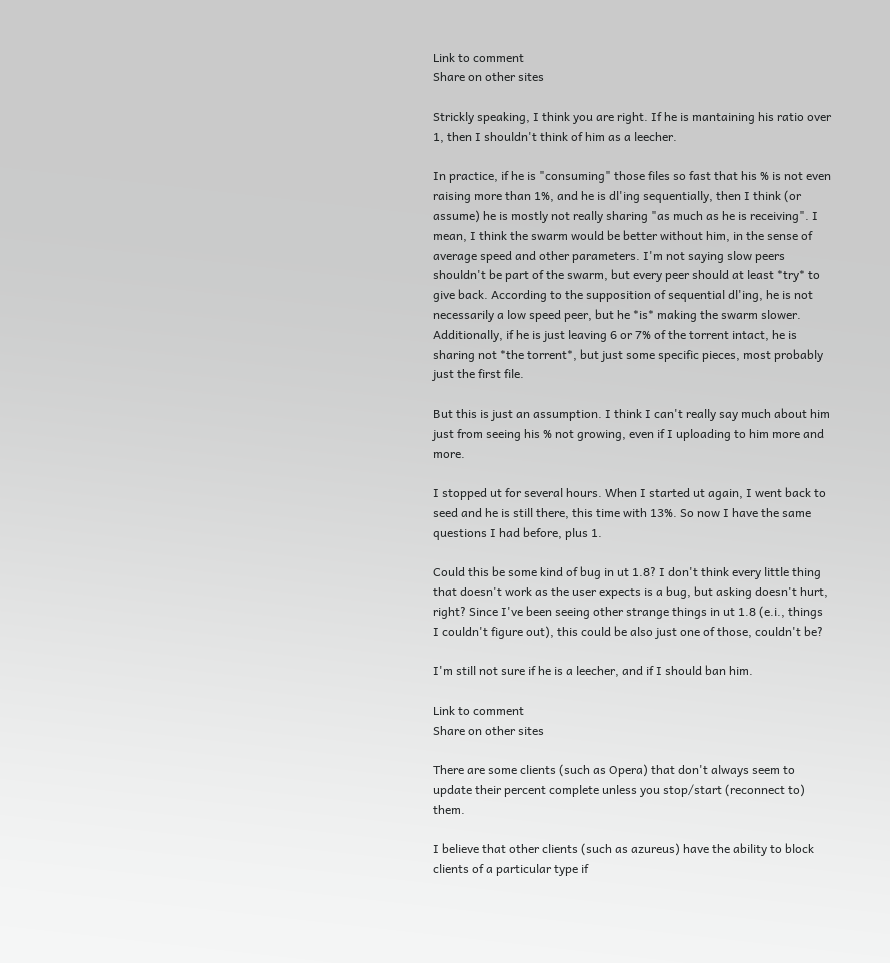Link to comment
Share on other sites

Strickly speaking, I think you are right. If he is mantaining his ratio over 1, then I shouldn't think of him as a leecher.

In practice, if he is "consuming" those files so fast that his % is not even raising more than 1%, and he is dl'ing sequentially, then I think (or assume) he is mostly not really sharing "as much as he is receiving". I mean, I think the swarm would be better without him, in the sense of average speed and other parameters. I'm not saying slow peers shouldn't be part of the swarm, but every peer should at least *try* to give back. According to the supposition of sequential dl'ing, he is not necessarily a low speed peer, but he *is* making the swarm slower. Additionally, if he is just leaving 6 or 7% of the torrent intact, he is sharing not *the torrent*, but just some specific pieces, most probably just the first file.

But this is just an assumption. I think I can't really say much about him just from seeing his % not growing, even if I uploading to him more and more.

I stopped ut for several hours. When I started ut again, I went back to seed and he is still there, this time with 13%. So now I have the same questions I had before, plus 1.

Could this be some kind of bug in ut 1.8? I don't think every little thing that doesn't work as the user expects is a bug, but asking doesn't hurt, right? Since I've been seeing other strange things in ut 1.8 (e.i., things I couldn't figure out), this could be also just one of those, couldn't be?

I'm still not sure if he is a leecher, and if I should ban him.

Link to comment
Share on other sites

There are some clients (such as Opera) that don't always seem to update their percent complete unless you stop/start (reconnect to) them.

I believe that other clients (such as azureus) have the ability to block clients of a particular type if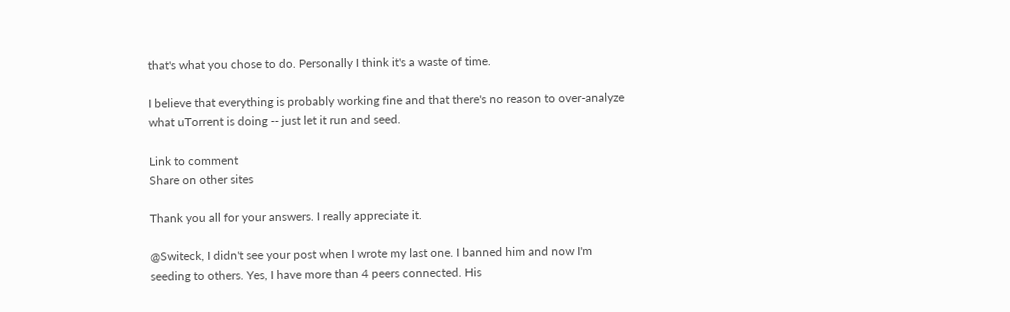that's what you chose to do. Personally I think it's a waste of time.

I believe that everything is probably working fine and that there's no reason to over-analyze what uTorrent is doing -- just let it run and seed.

Link to comment
Share on other sites

Thank you all for your answers. I really appreciate it.

@Switeck, I didn't see your post when I wrote my last one. I banned him and now I'm seeding to others. Yes, I have more than 4 peers connected. His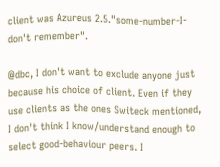client was Azureus 2.5."some-number-I-don't remember".

@dbc, I don't want to exclude anyone just because his choice of client. Even if they use clients as the ones Switeck mentioned, I don't think I know/understand enough to select good-behaviour peers. I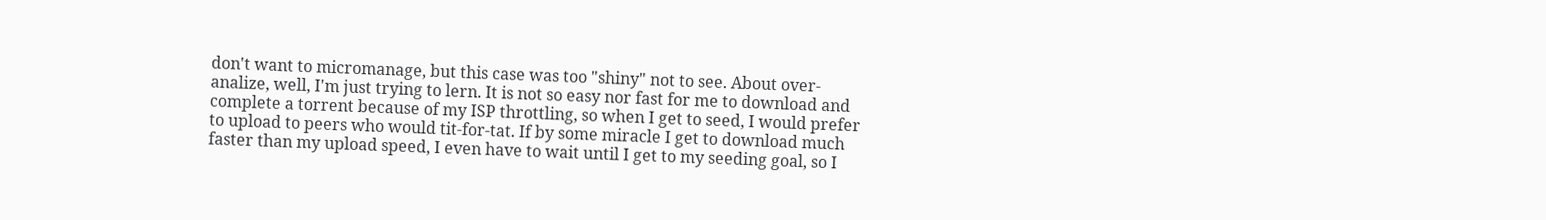don't want to micromanage, but this case was too "shiny" not to see. About over-analize, well, I'm just trying to lern. It is not so easy nor fast for me to download and complete a torrent because of my ISP throttling, so when I get to seed, I would prefer to upload to peers who would tit-for-tat. If by some miracle I get to download much faster than my upload speed, I even have to wait until I get to my seeding goal, so I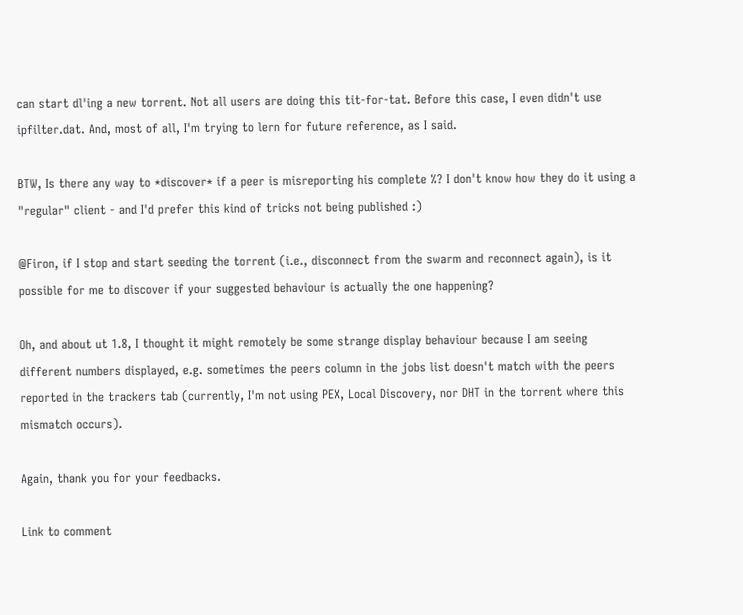can start dl'ing a new torrent. Not all users are doing this tit-for-tat. Before this case, I even didn't use ipfilter.dat. And, most of all, I'm trying to lern for future reference, as I said.

BTW, Is there any way to *discover* if a peer is misreporting his complete %? I don't know how they do it using a "regular" client - and I'd prefer this kind of tricks not being published :)

@Firon, if I stop and start seeding the torrent (i.e., disconnect from the swarm and reconnect again), is it possible for me to discover if your suggested behaviour is actually the one happening?

Oh, and about ut 1.8, I thought it might remotely be some strange display behaviour because I am seeing different numbers displayed, e.g. sometimes the peers column in the jobs list doesn't match with the peers reported in the trackers tab (currently, I'm not using PEX, Local Discovery, nor DHT in the torrent where this mismatch occurs).

Again, thank you for your feedbacks.

Link to comment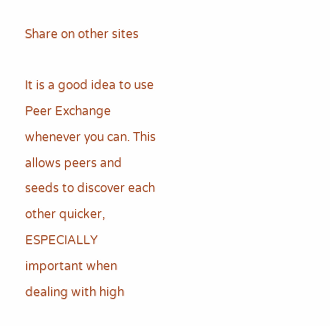Share on other sites

It is a good idea to use Peer Exchange whenever you can. This allows peers and seeds to discover each other quicker, ESPECIALLY important when dealing with high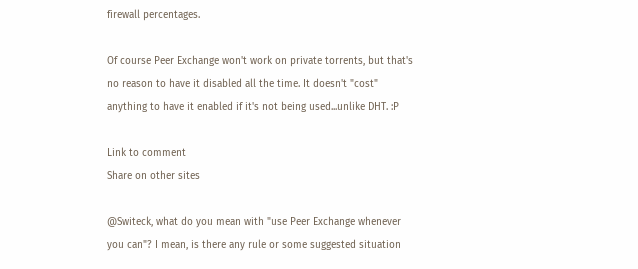firewall percentages.

Of course Peer Exchange won't work on private torrents, but that's no reason to have it disabled all the time. It doesn't "cost" anything to have it enabled if it's not being used...unlike DHT. :P

Link to comment
Share on other sites

@Switeck, what do you mean with "use Peer Exchange whenever you can"? I mean, is there any rule or some suggested situation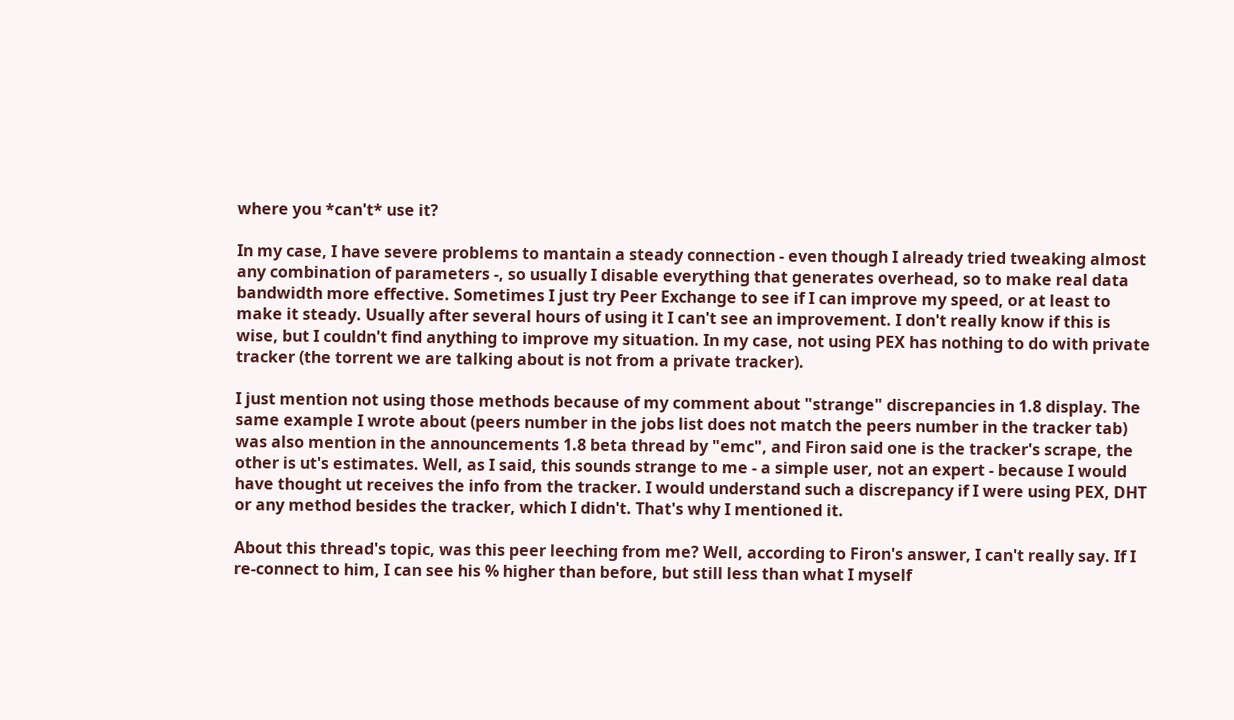where you *can't* use it?

In my case, I have severe problems to mantain a steady connection - even though I already tried tweaking almost any combination of parameters -, so usually I disable everything that generates overhead, so to make real data bandwidth more effective. Sometimes I just try Peer Exchange to see if I can improve my speed, or at least to make it steady. Usually after several hours of using it I can't see an improvement. I don't really know if this is wise, but I couldn't find anything to improve my situation. In my case, not using PEX has nothing to do with private tracker (the torrent we are talking about is not from a private tracker).

I just mention not using those methods because of my comment about "strange" discrepancies in 1.8 display. The same example I wrote about (peers number in the jobs list does not match the peers number in the tracker tab) was also mention in the announcements 1.8 beta thread by "emc", and Firon said one is the tracker's scrape, the other is ut's estimates. Well, as I said, this sounds strange to me - a simple user, not an expert - because I would have thought ut receives the info from the tracker. I would understand such a discrepancy if I were using PEX, DHT or any method besides the tracker, which I didn't. That's why I mentioned it.

About this thread's topic, was this peer leeching from me? Well, according to Firon's answer, I can't really say. If I re-connect to him, I can see his % higher than before, but still less than what I myself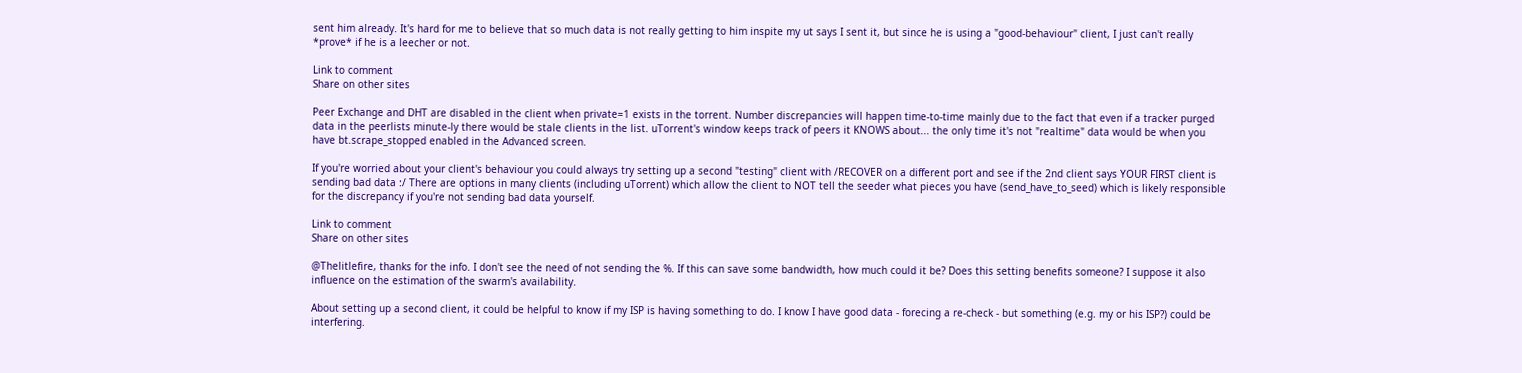sent him already. It's hard for me to believe that so much data is not really getting to him inspite my ut says I sent it, but since he is using a "good-behaviour" client, I just can't really *prove* if he is a leecher or not.

Link to comment
Share on other sites

Peer Exchange and DHT are disabled in the client when private=1 exists in the torrent. Number discrepancies will happen time-to-time mainly due to the fact that even if a tracker purged data in the peerlists minute-ly there would be stale clients in the list. uTorrent's window keeps track of peers it KNOWS about... the only time it's not "realtime" data would be when you have bt.scrape_stopped enabled in the Advanced screen.

If you're worried about your client's behaviour you could always try setting up a second "testing" client with /RECOVER on a different port and see if the 2nd client says YOUR FIRST client is sending bad data :/ There are options in many clients (including uTorrent) which allow the client to NOT tell the seeder what pieces you have (send_have_to_seed) which is likely responsible for the discrepancy if you're not sending bad data yourself.

Link to comment
Share on other sites

@Thelitlefire, thanks for the info. I don't see the need of not sending the %. If this can save some bandwidth, how much could it be? Does this setting benefits someone? I suppose it also influence on the estimation of the swarm's availability.

About setting up a second client, it could be helpful to know if my ISP is having something to do. I know I have good data - forecing a re-check - but something (e.g. my or his ISP?) could be interfering.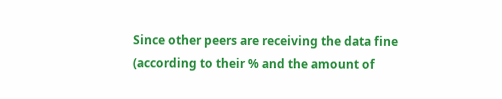Since other peers are receiving the data fine (according to their % and the amount of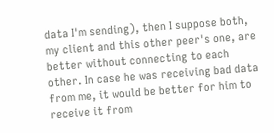data I'm sending), then I suppose both, my client and this other peer's one, are better without connecting to each other. In case he was receiving bad data from me, it would be better for him to receive it from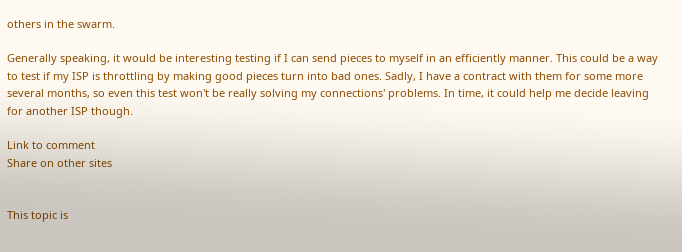others in the swarm.

Generally speaking, it would be interesting testing if I can send pieces to myself in an efficiently manner. This could be a way to test if my ISP is throttling by making good pieces turn into bad ones. Sadly, I have a contract with them for some more several months, so even this test won't be really solving my connections' problems. In time, it could help me decide leaving for another ISP though.

Link to comment
Share on other sites


This topic is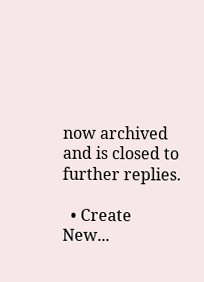now archived and is closed to further replies.

  • Create New...